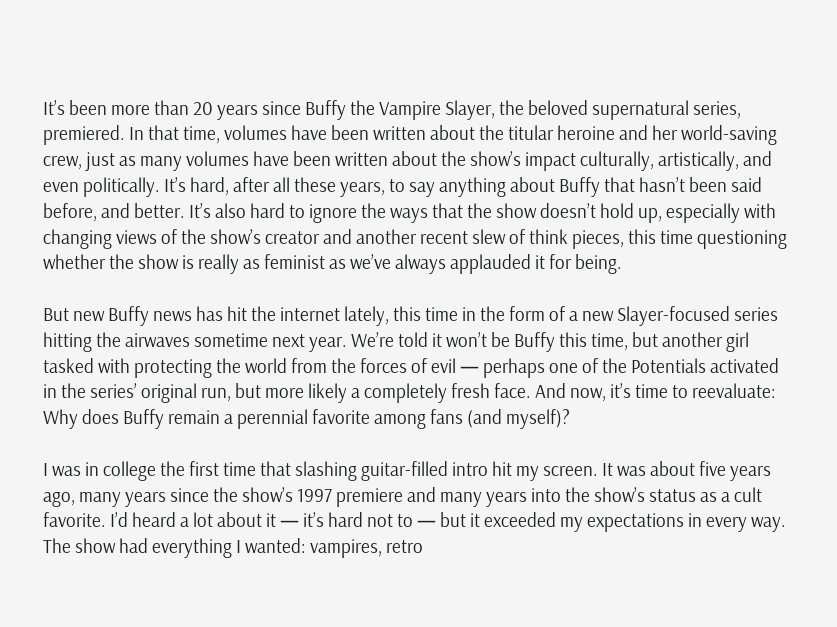It’s been more than 20 years since Buffy the Vampire Slayer, the beloved supernatural series, premiered. In that time, volumes have been written about the titular heroine and her world-saving crew, just as many volumes have been written about the show’s impact culturally, artistically, and even politically. It’s hard, after all these years, to say anything about Buffy that hasn’t been said before, and better. It’s also hard to ignore the ways that the show doesn’t hold up, especially with changing views of the show’s creator and another recent slew of think pieces, this time questioning whether the show is really as feminist as we’ve always applauded it for being.

But new Buffy news has hit the internet lately, this time in the form of a new Slayer-focused series hitting the airwaves sometime next year. We’re told it won’t be Buffy this time, but another girl tasked with protecting the world from the forces of evil — perhaps one of the Potentials activated in the series’ original run, but more likely a completely fresh face. And now, it’s time to reevaluate: Why does Buffy remain a perennial favorite among fans (and myself)?

I was in college the first time that slashing guitar-filled intro hit my screen. It was about five years ago, many years since the show’s 1997 premiere and many years into the show’s status as a cult favorite. I’d heard a lot about it — it’s hard not to — but it exceeded my expectations in every way. The show had everything I wanted: vampires, retro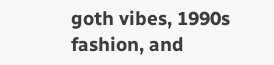goth vibes, 1990s fashion, and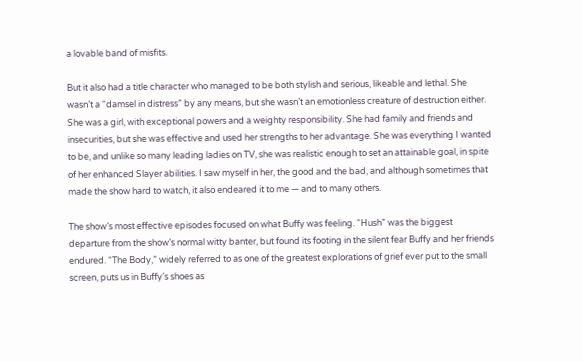a lovable band of misfits.

But it also had a title character who managed to be both stylish and serious, likeable and lethal. She wasn’t a “damsel in distress” by any means, but she wasn’t an emotionless creature of destruction either. She was a girl, with exceptional powers and a weighty responsibility. She had family and friends and insecurities, but she was effective and used her strengths to her advantage. She was everything I wanted to be, and unlike so many leading ladies on TV, she was realistic enough to set an attainable goal, in spite of her enhanced Slayer abilities. I saw myself in her, the good and the bad, and although sometimes that made the show hard to watch, it also endeared it to me — and to many others.

The show’s most effective episodes focused on what Buffy was feeling. “Hush” was the biggest departure from the show’s normal witty banter, but found its footing in the silent fear Buffy and her friends endured. “The Body,” widely referred to as one of the greatest explorations of grief ever put to the small screen, puts us in Buffy’s shoes as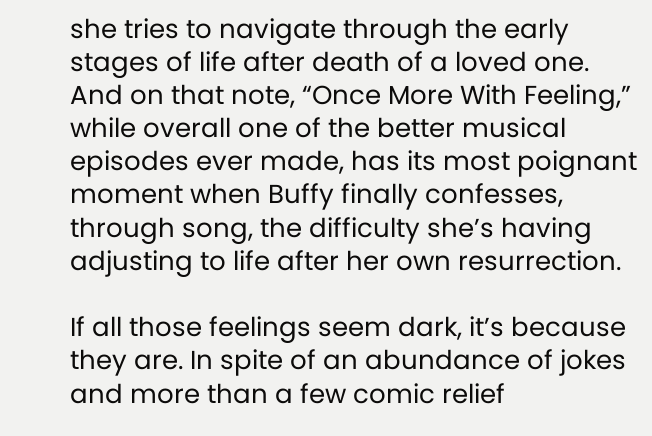she tries to navigate through the early stages of life after death of a loved one. And on that note, “Once More With Feeling,” while overall one of the better musical episodes ever made, has its most poignant moment when Buffy finally confesses, through song, the difficulty she’s having adjusting to life after her own resurrection.

If all those feelings seem dark, it’s because they are. In spite of an abundance of jokes and more than a few comic relief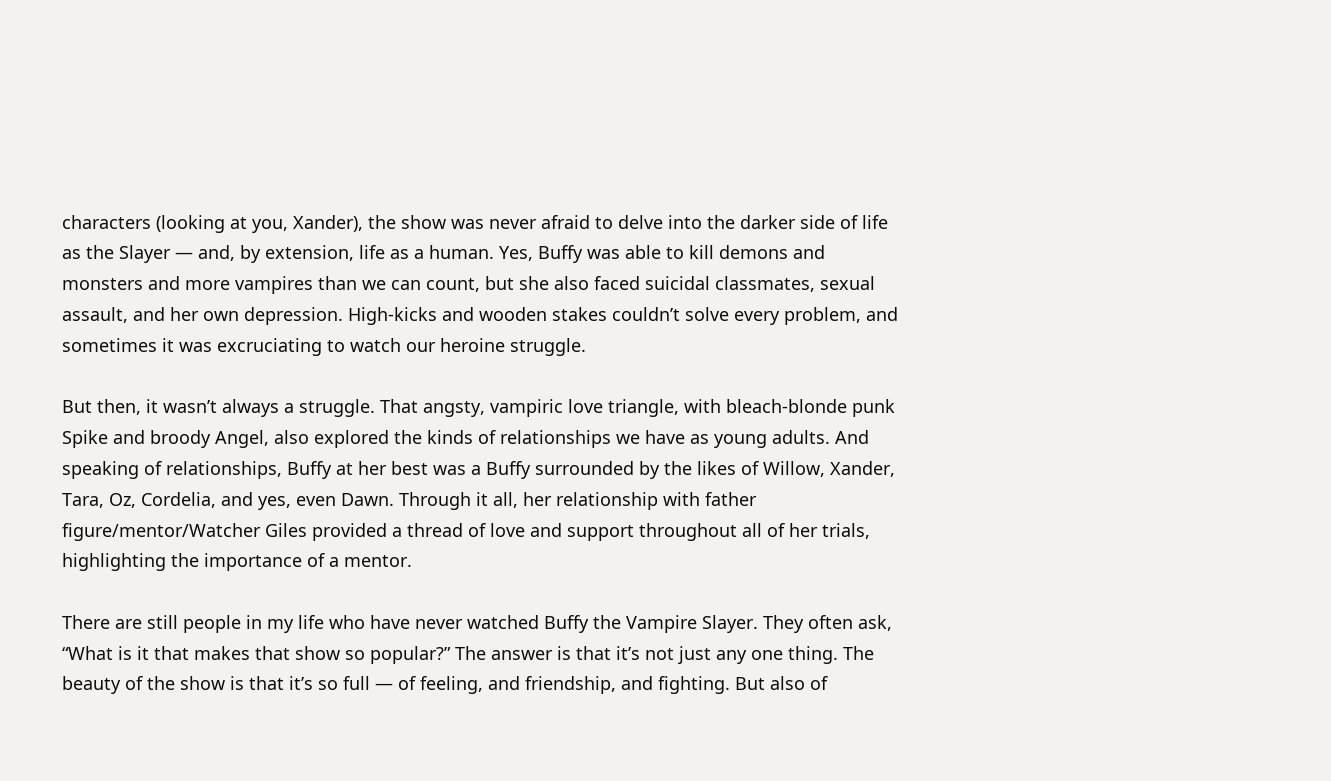characters (looking at you, Xander), the show was never afraid to delve into the darker side of life as the Slayer — and, by extension, life as a human. Yes, Buffy was able to kill demons and monsters and more vampires than we can count, but she also faced suicidal classmates, sexual assault, and her own depression. High-kicks and wooden stakes couldn’t solve every problem, and sometimes it was excruciating to watch our heroine struggle.

But then, it wasn’t always a struggle. That angsty, vampiric love triangle, with bleach-blonde punk Spike and broody Angel, also explored the kinds of relationships we have as young adults. And speaking of relationships, Buffy at her best was a Buffy surrounded by the likes of Willow, Xander, Tara, Oz, Cordelia, and yes, even Dawn. Through it all, her relationship with father figure/mentor/Watcher Giles provided a thread of love and support throughout all of her trials, highlighting the importance of a mentor.

There are still people in my life who have never watched Buffy the Vampire Slayer. They often ask, “What is it that makes that show so popular?” The answer is that it’s not just any one thing. The beauty of the show is that it’s so full — of feeling, and friendship, and fighting. But also of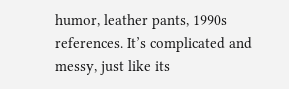humor, leather pants, 1990s references. It’s complicated and messy, just like its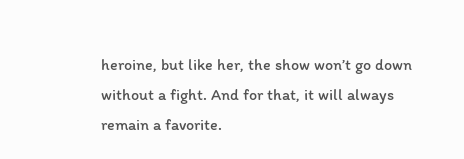heroine, but like her, the show won’t go down without a fight. And for that, it will always remain a favorite.